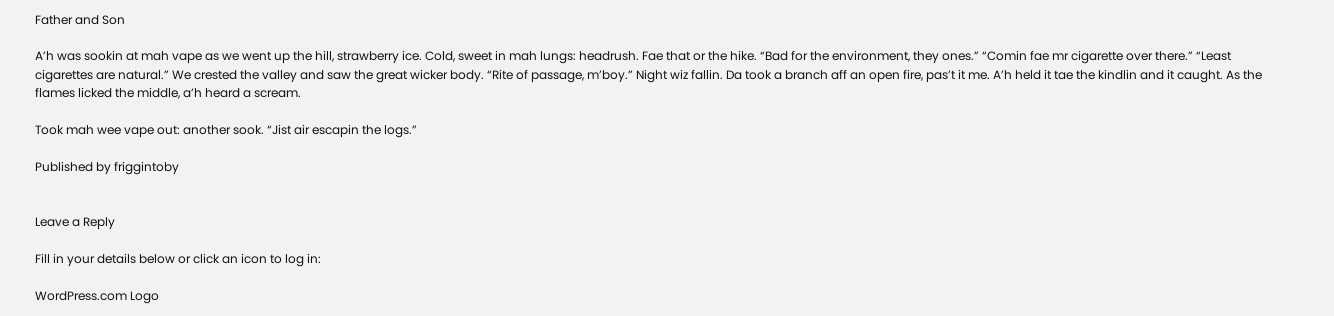Father and Son

A’h was sookin at mah vape as we went up the hill, strawberry ice. Cold, sweet in mah lungs: headrush. Fae that or the hike. “Bad for the environment, they ones.” “Comin fae mr cigarette over there.” “Least cigarettes are natural.” We crested the valley and saw the great wicker body. “Rite of passage, m’boy.” Night wiz fallin. Da took a branch aff an open fire, pas’t it me. A’h held it tae the kindlin and it caught. As the flames licked the middle, a’h heard a scream.

Took mah wee vape out: another sook. “Jist air escapin the logs.”

Published by friggintoby


Leave a Reply

Fill in your details below or click an icon to log in:

WordPress.com Logo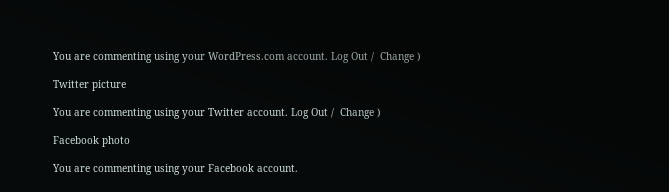You are commenting using your WordPress.com account. Log Out /  Change )

Twitter picture

You are commenting using your Twitter account. Log Out /  Change )

Facebook photo

You are commenting using your Facebook account.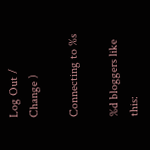Log Out /  Change )

Connecting to %s

%d bloggers like this: